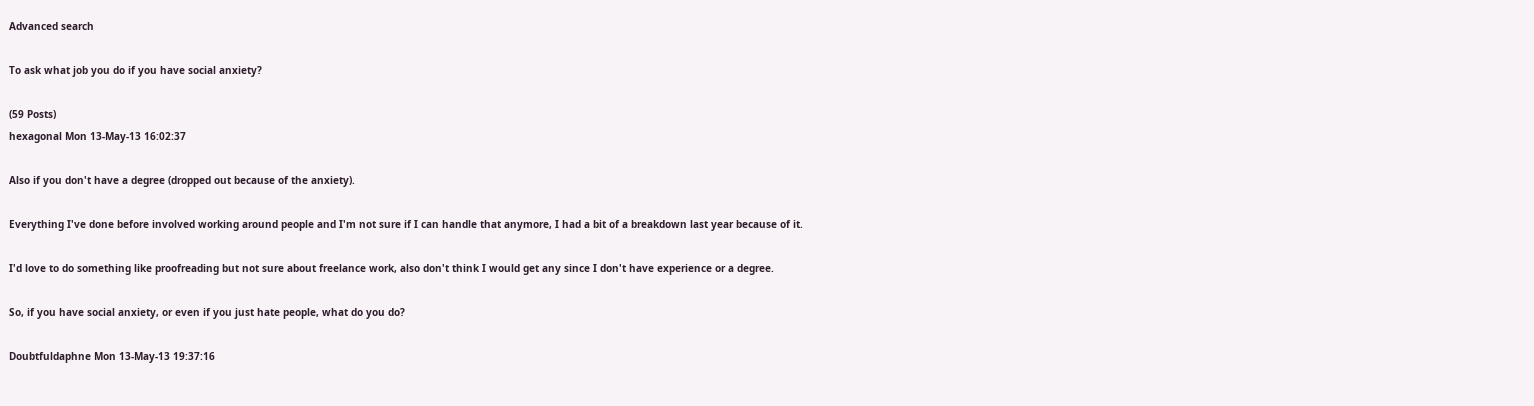Advanced search

To ask what job you do if you have social anxiety?

(59 Posts)
hexagonal Mon 13-May-13 16:02:37

Also if you don't have a degree (dropped out because of the anxiety).

Everything I've done before involved working around people and I'm not sure if I can handle that anymore, I had a bit of a breakdown last year because of it.

I'd love to do something like proofreading but not sure about freelance work, also don't think I would get any since I don't have experience or a degree.

So, if you have social anxiety, or even if you just hate people, what do you do?

Doubtfuldaphne Mon 13-May-13 19:37:16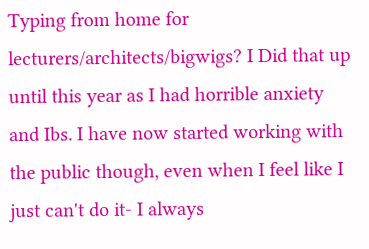Typing from home for lecturers/architects/bigwigs? I Did that up until this year as I had horrible anxiety and Ibs. I have now started working with the public though, even when I feel like I just can't do it- I always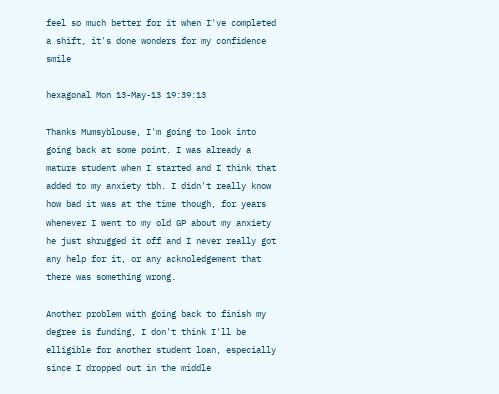feel so much better for it when I've completed a shift, it's done wonders for my confidence smile

hexagonal Mon 13-May-13 19:39:13

Thanks Mumsyblouse, I'm going to look into going back at some point. I was already a mature student when I started and I think that added to my anxiety tbh. I didn't really know how bad it was at the time though, for years whenever I went to my old GP about my anxiety he just shrugged it off and I never really got any help for it, or any acknoledgement that there was something wrong.

Another problem with going back to finish my degree is funding, I don't think I'll be elligible for another student loan, especially since I dropped out in the middle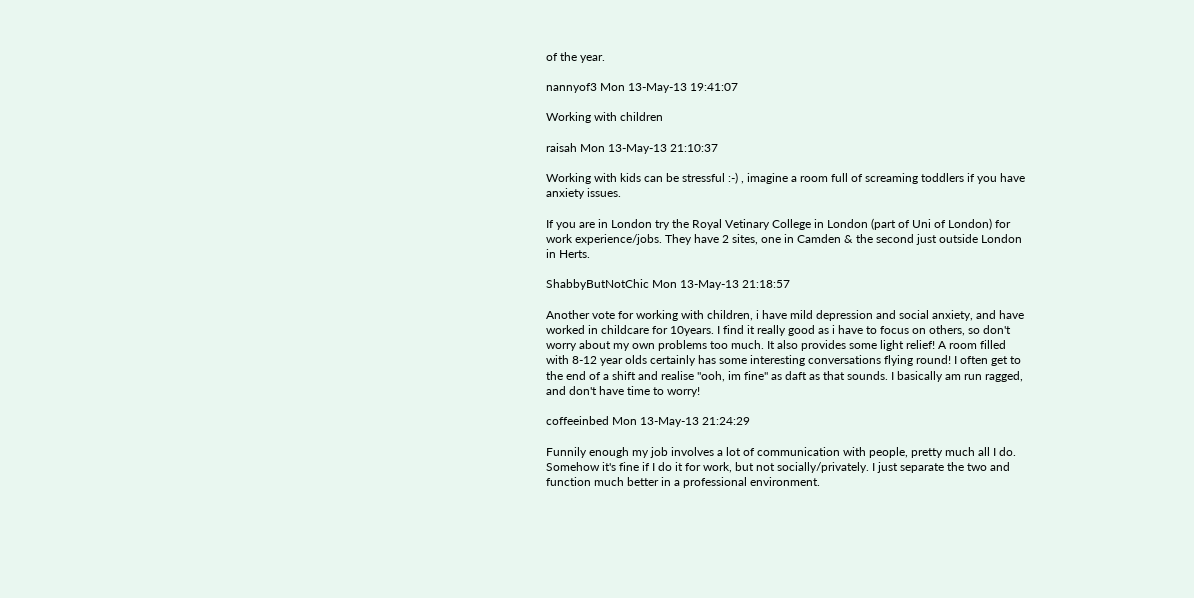of the year.

nannyof3 Mon 13-May-13 19:41:07

Working with children

raisah Mon 13-May-13 21:10:37

Working with kids can be stressful :-) , imagine a room full of screaming toddlers if you have anxiety issues.

If you are in London try the Royal Vetinary College in London (part of Uni of London) for work experience/jobs. They have 2 sites, one in Camden & the second just outside London in Herts.

ShabbyButNotChic Mon 13-May-13 21:18:57

Another vote for working with children, i have mild depression and social anxiety, and have worked in childcare for 10years. I find it really good as i have to focus on others, so don't worry about my own problems too much. It also provides some light relief! A room filled with 8-12 year olds certainly has some interesting conversations flying round! I often get to the end of a shift and realise "ooh, im fine" as daft as that sounds. I basically am run ragged, and don't have time to worry!

coffeeinbed Mon 13-May-13 21:24:29

Funnily enough my job involves a lot of communication with people, pretty much all I do.
Somehow it's fine if I do it for work, but not socially/privately. I just separate the two and function much better in a professional environment.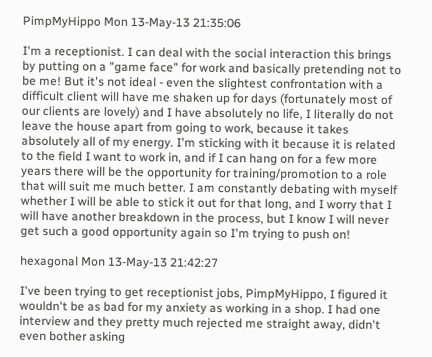PimpMyHippo Mon 13-May-13 21:35:06

I'm a receptionist. I can deal with the social interaction this brings by putting on a "game face" for work and basically pretending not to be me! But it's not ideal - even the slightest confrontation with a difficult client will have me shaken up for days (fortunately most of our clients are lovely) and I have absolutely no life, I literally do not leave the house apart from going to work, because it takes absolutely all of my energy. I'm sticking with it because it is related to the field I want to work in, and if I can hang on for a few more years there will be the opportunity for training/promotion to a role that will suit me much better. I am constantly debating with myself whether I will be able to stick it out for that long, and I worry that I will have another breakdown in the process, but I know I will never get such a good opportunity again so I'm trying to push on!

hexagonal Mon 13-May-13 21:42:27

I've been trying to get receptionist jobs, PimpMyHippo, I figured it wouldn't be as bad for my anxiety as working in a shop. I had one interview and they pretty much rejected me straight away, didn't even bother asking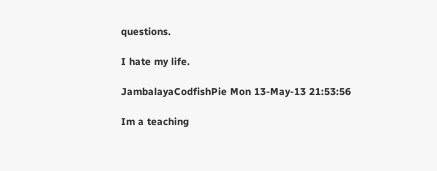questions.

I hate my life.

JambalayaCodfishPie Mon 13-May-13 21:53:56

Im a teaching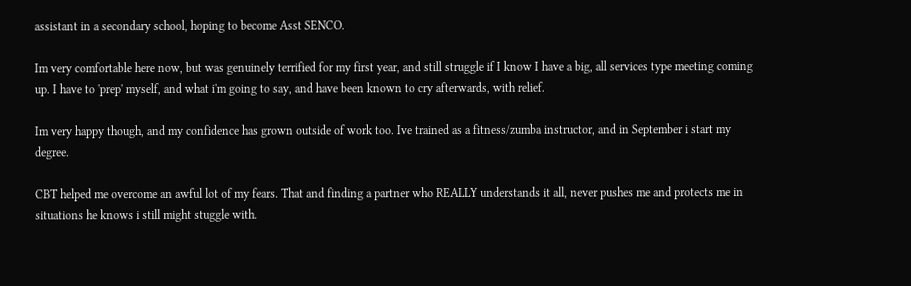assistant in a secondary school, hoping to become Asst SENCO.

Im very comfortable here now, but was genuinely terrified for my first year, and still struggle if I know I have a big, all services type meeting coming up. I have to 'prep' myself, and what i'm going to say, and have been known to cry afterwards, with relief.

Im very happy though, and my confidence has grown outside of work too. Ive trained as a fitness/zumba instructor, and in September i start my degree.

CBT helped me overcome an awful lot of my fears. That and finding a partner who REALLY understands it all, never pushes me and protects me in situations he knows i still might stuggle with.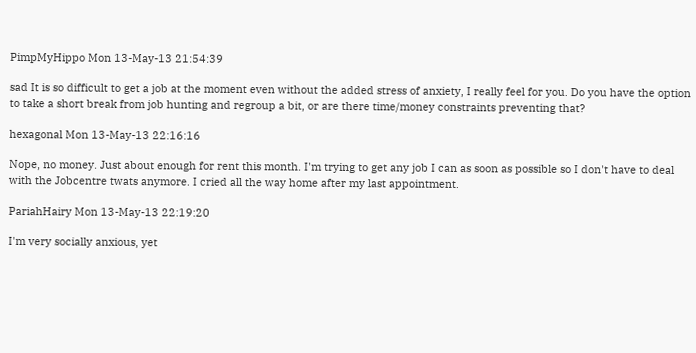PimpMyHippo Mon 13-May-13 21:54:39

sad It is so difficult to get a job at the moment even without the added stress of anxiety, I really feel for you. Do you have the option to take a short break from job hunting and regroup a bit, or are there time/money constraints preventing that?

hexagonal Mon 13-May-13 22:16:16

Nope, no money. Just about enough for rent this month. I'm trying to get any job I can as soon as possible so I don't have to deal with the Jobcentre twats anymore. I cried all the way home after my last appointment.

PariahHairy Mon 13-May-13 22:19:20

I'm very socially anxious, yet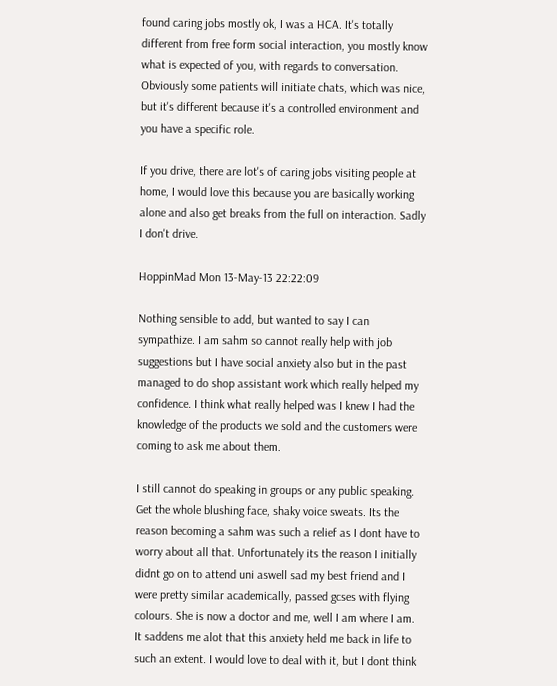found caring jobs mostly ok, I was a HCA. It's totally different from free form social interaction, you mostly know what is expected of you, with regards to conversation. Obviously some patients will initiate chats, which was nice, but it's different because it's a controlled environment and you have a specific role.

If you drive, there are lot's of caring jobs visiting people at home, I would love this because you are basically working alone and also get breaks from the full on interaction. Sadly I don't drive.

HoppinMad Mon 13-May-13 22:22:09

Nothing sensible to add, but wanted to say I can sympathize. I am sahm so cannot really help with job suggestions but I have social anxiety also but in the past managed to do shop assistant work which really helped my confidence. I think what really helped was I knew I had the knowledge of the products we sold and the customers were coming to ask me about them.

I still cannot do speaking in groups or any public speaking. Get the whole blushing face, shaky voice sweats. Its the reason becoming a sahm was such a relief as I dont have to worry about all that. Unfortunately its the reason I initially didnt go on to attend uni aswell sad my best friend and I were pretty similar academically, passed gcses with flying colours. She is now a doctor and me, well I am where I am. It saddens me alot that this anxiety held me back in life to such an extent. I would love to deal with it, but I dont think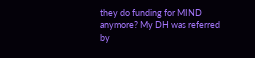they do funding for MIND anymore? My DH was referred by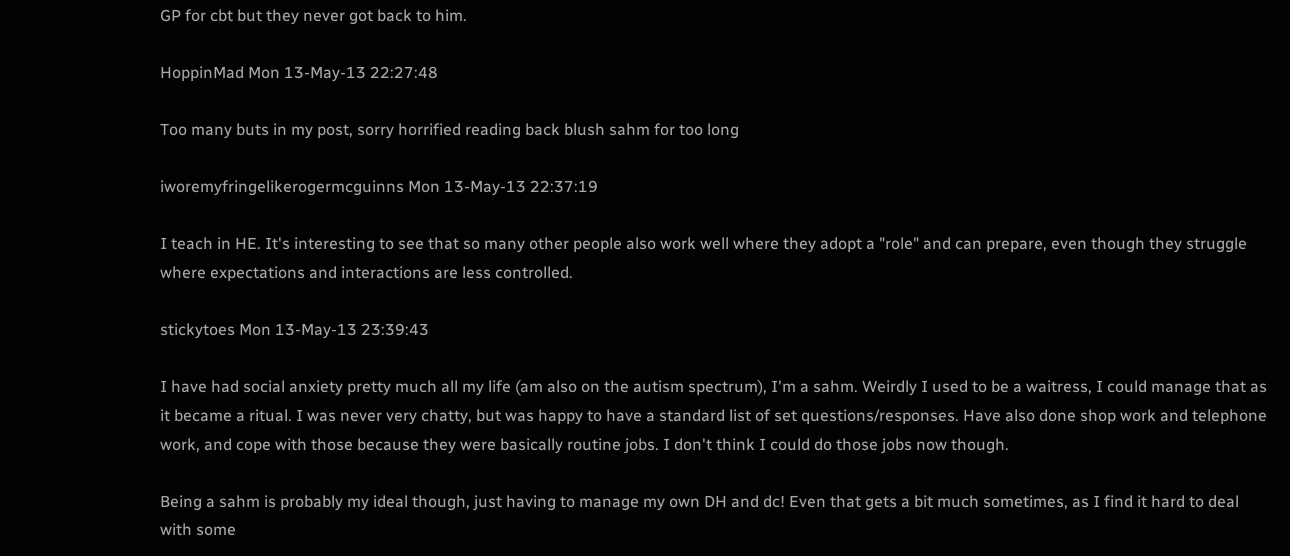GP for cbt but they never got back to him.

HoppinMad Mon 13-May-13 22:27:48

Too many buts in my post, sorry horrified reading back blush sahm for too long

iworemyfringelikerogermcguinns Mon 13-May-13 22:37:19

I teach in HE. It's interesting to see that so many other people also work well where they adopt a "role" and can prepare, even though they struggle where expectations and interactions are less controlled.

stickytoes Mon 13-May-13 23:39:43

I have had social anxiety pretty much all my life (am also on the autism spectrum), I'm a sahm. Weirdly I used to be a waitress, I could manage that as it became a ritual. I was never very chatty, but was happy to have a standard list of set questions/responses. Have also done shop work and telephone work, and cope with those because they were basically routine jobs. I don't think I could do those jobs now though.

Being a sahm is probably my ideal though, just having to manage my own DH and dc! Even that gets a bit much sometimes, as I find it hard to deal with some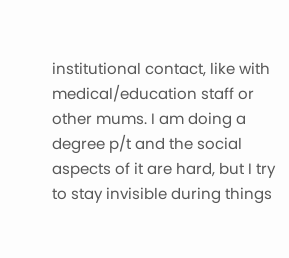institutional contact, like with medical/education staff or other mums. I am doing a degree p/t and the social aspects of it are hard, but I try to stay invisible during things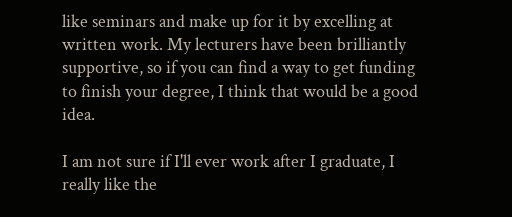like seminars and make up for it by excelling at written work. My lecturers have been brilliantly supportive, so if you can find a way to get funding to finish your degree, I think that would be a good idea.

I am not sure if I'll ever work after I graduate, I really like the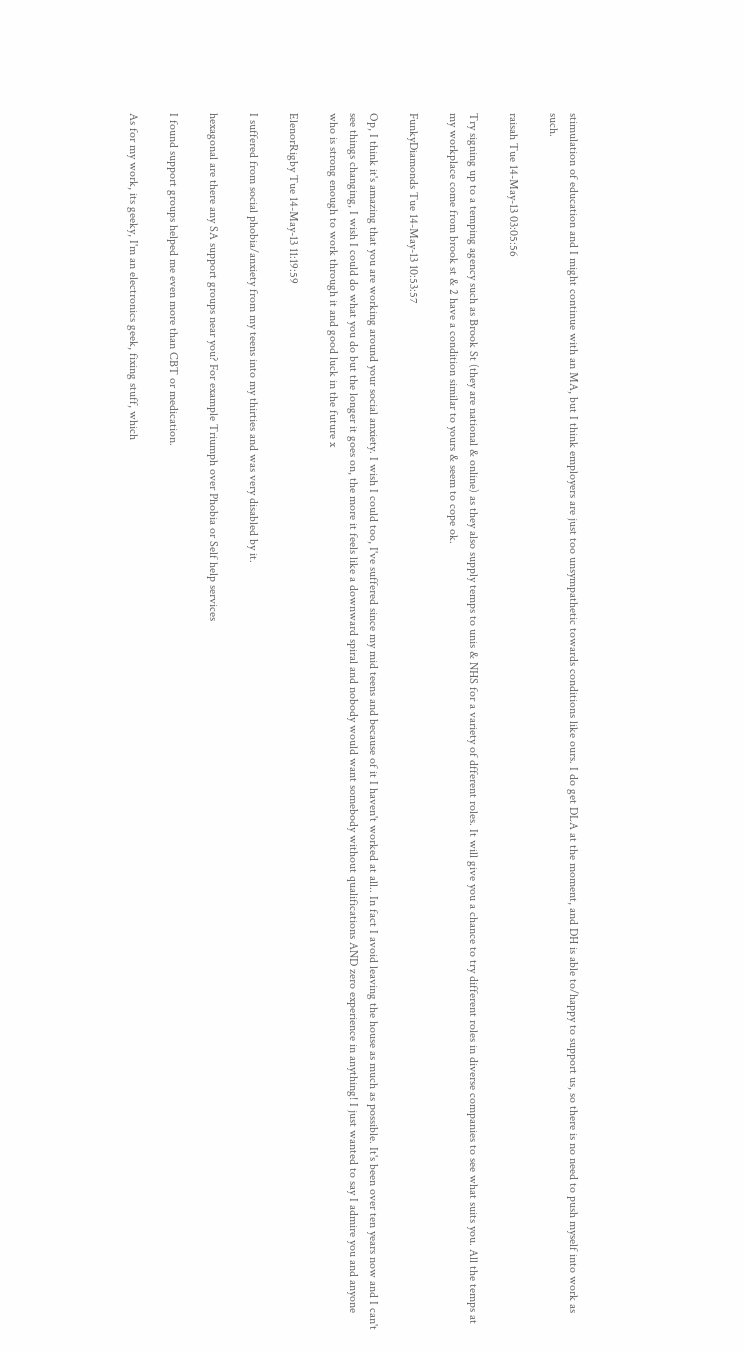stimulation of education and I might continue with an MA, but I think employers are just too unsympathetic towards conditions like ours. I do get DLA at the moment, and DH is able to/happy to support us, so there is no need to push myself into work as such.

raisah Tue 14-May-13 03:05:56

Try signing up to a temping agency such as Brook St (they are national & online) as they also supply temps to unis & NHS for a variety of dfferent roles. It will give you a chance to try different roles in diverse companies to see what suits you. All the temps at my workplace come from brook st & 2 have a condition similar to yours & seem to cope ok.

FunkyDiamonds Tue 14-May-13 10:53:57

Op, I think it's amazing that you are working around your social anxiety. I wish I could too, I've suffered since my mid teens and because of it I haven't worked at all.. In fact I avoid leaving the house as much as possible. It's been over ten years now and I can't see things changing, I wish I could do what you do but the longer it goes on, the more it feels like a downward spiral and nobody would want somebody without qualifications AND zero experience in anything! I just wanted to say I admire you and anyone who is strong enough to work through it and good luck in the future x

ElenorRigby Tue 14-May-13 11:19:59

I suffered from social phobia/anxiety from my teens into my thirties and was very disabled by it.

hexagonal are there any SA support groups near you? For example Triumph over Phobia or Self help services

I found support groups helped me even more than CBT or medication.

As for my work, its geeky, I'm an electronics geek, fixing stuff, which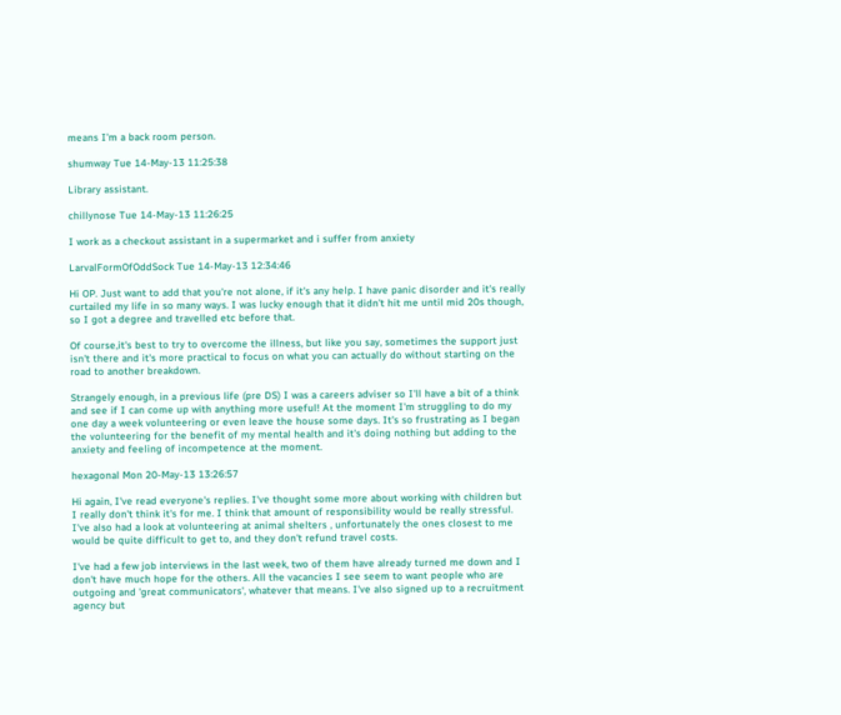means I'm a back room person.

shumway Tue 14-May-13 11:25:38

Library assistant.

chillynose Tue 14-May-13 11:26:25

I work as a checkout assistant in a supermarket and i suffer from anxiety

LarvalFormOfOddSock Tue 14-May-13 12:34:46

Hi OP. Just want to add that you're not alone, if it's any help. I have panic disorder and it's really curtailed my life in so many ways. I was lucky enough that it didn't hit me until mid 20s though, so I got a degree and travelled etc before that.

Of course,it's best to try to overcome the illness, but like you say, sometimes the support just isn't there and it's more practical to focus on what you can actually do without starting on the road to another breakdown.

Strangely enough, in a previous life (pre DS) I was a careers adviser so I'll have a bit of a think and see if I can come up with anything more useful! At the moment I'm struggling to do my one day a week volunteering or even leave the house some days. It's so frustrating as I began the volunteering for the benefit of my mental health and it's doing nothing but adding to the anxiety and feeling of incompetence at the moment.

hexagonal Mon 20-May-13 13:26:57

Hi again, I've read everyone's replies. I've thought some more about working with children but I really don't think it's for me. I think that amount of responsibility would be really stressful. I've also had a look at volunteering at animal shelters , unfortunately the ones closest to me would be quite difficult to get to, and they don't refund travel costs.

I've had a few job interviews in the last week, two of them have already turned me down and I don't have much hope for the others. All the vacancies I see seem to want people who are outgoing and 'great communicators', whatever that means. I've also signed up to a recruitment agency but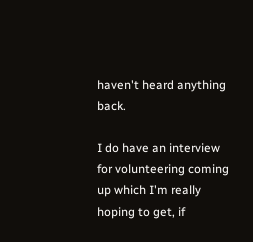haven't heard anything back.

I do have an interview for volunteering coming up which I'm really hoping to get, if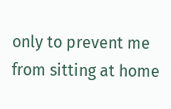only to prevent me from sitting at home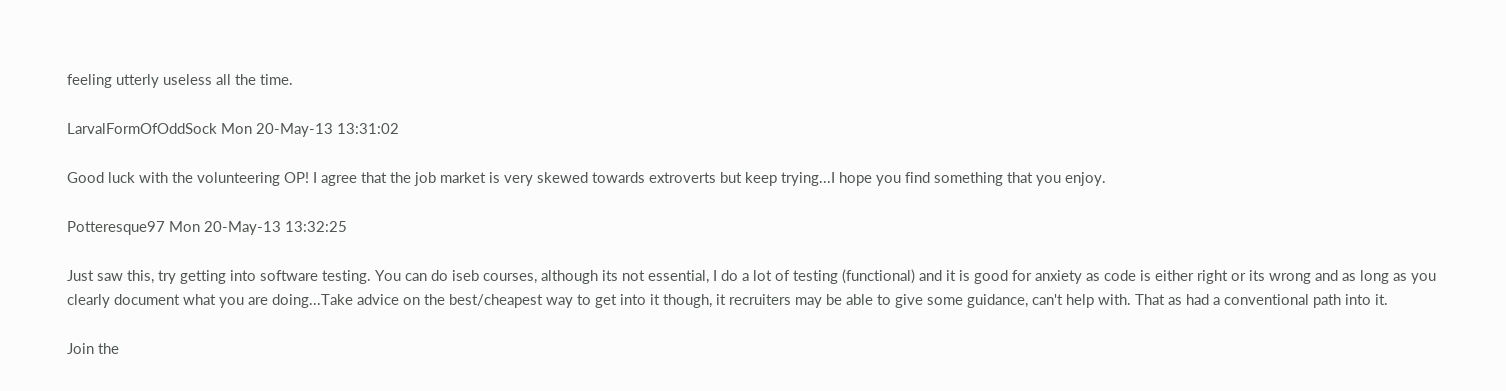feeling utterly useless all the time.

LarvalFormOfOddSock Mon 20-May-13 13:31:02

Good luck with the volunteering OP! I agree that the job market is very skewed towards extroverts but keep trying...I hope you find something that you enjoy.

Potteresque97 Mon 20-May-13 13:32:25

Just saw this, try getting into software testing. You can do iseb courses, although its not essential, I do a lot of testing (functional) and it is good for anxiety as code is either right or its wrong and as long as you clearly document what you are doing...Take advice on the best/cheapest way to get into it though, it recruiters may be able to give some guidance, can't help with. That as had a conventional path into it.

Join the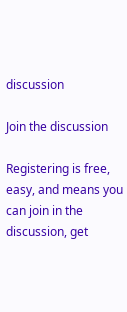discussion

Join the discussion

Registering is free, easy, and means you can join in the discussion, get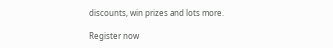discounts, win prizes and lots more.

Register now